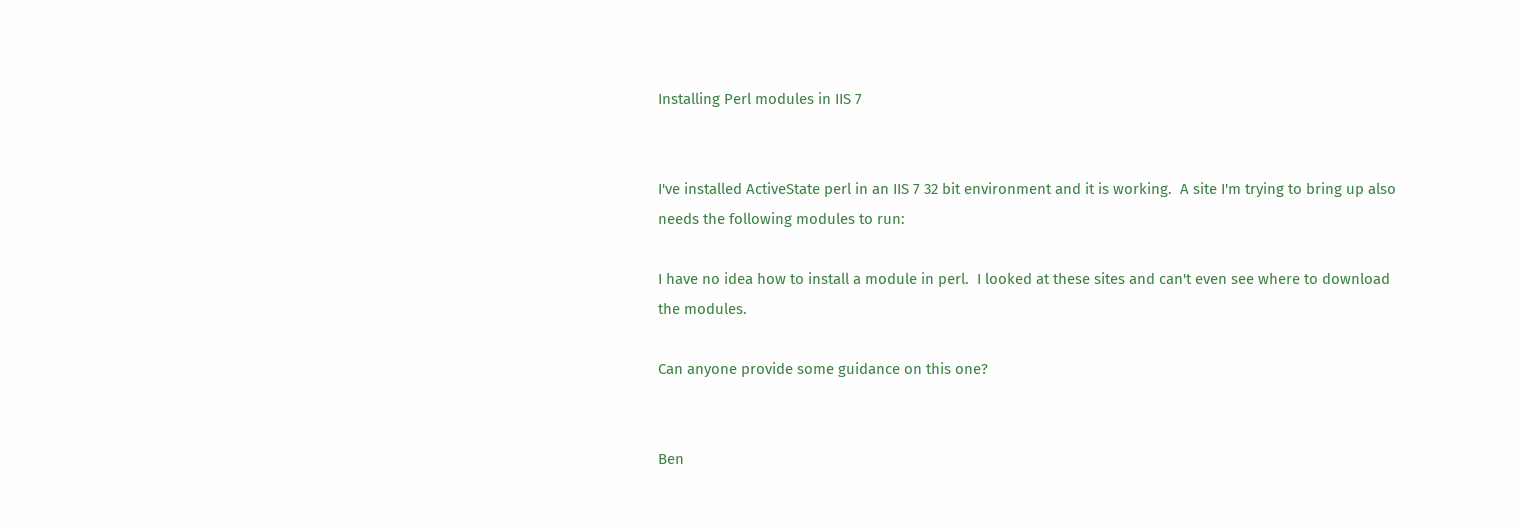Installing Perl modules in IIS 7


I've installed ActiveState perl in an IIS 7 32 bit environment and it is working.  A site I'm trying to bring up also needs the following modules to run:

I have no idea how to install a module in perl.  I looked at these sites and can't even see where to download the modules.

Can anyone provide some guidance on this one?


Ben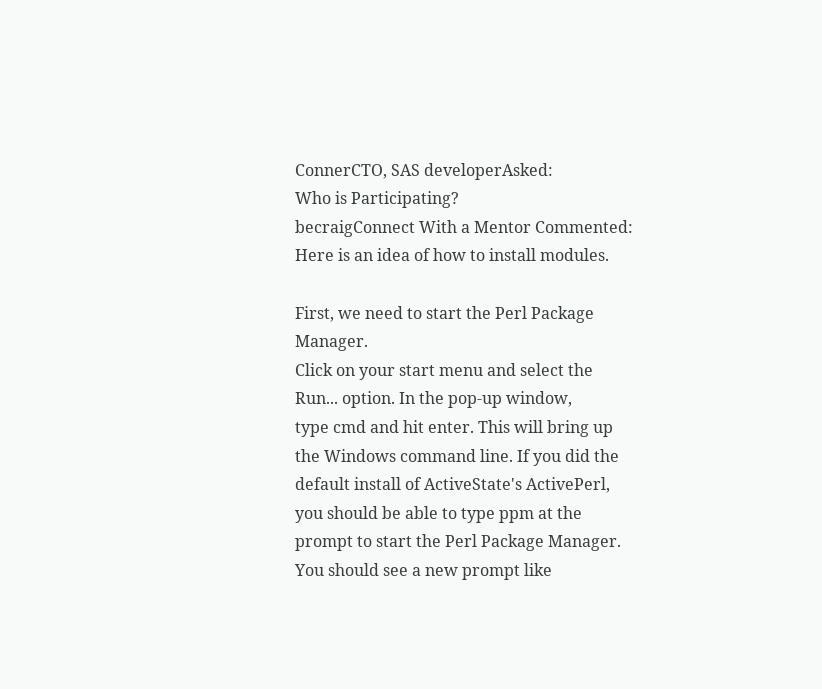ConnerCTO, SAS developerAsked:
Who is Participating?
becraigConnect With a Mentor Commented:
Here is an idea of how to install modules.

First, we need to start the Perl Package Manager.
Click on your start menu and select the Run... option. In the pop-up window,
type cmd and hit enter. This will bring up the Windows command line. If you did the default install of ActiveState's ActivePerl, you should be able to type ppm at the prompt to start the Perl Package Manager. You should see a new prompt like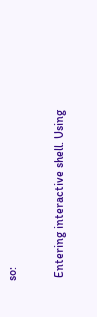so:

 Entering interactive shell. Using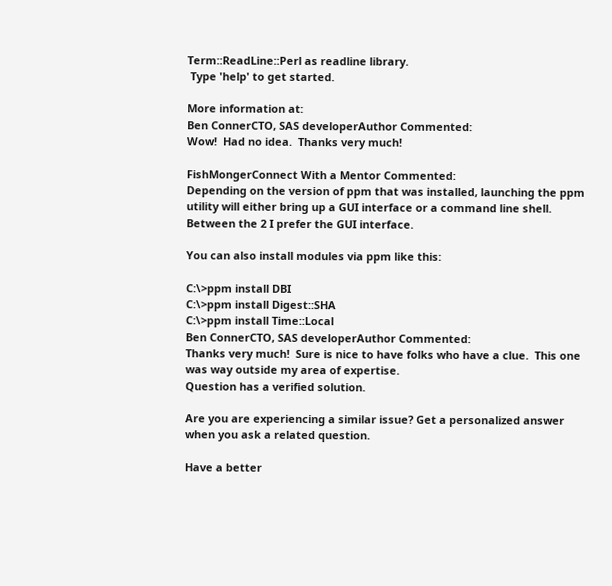Term::ReadLine::Perl as readline library.
 Type 'help' to get started.

More information at:
Ben ConnerCTO, SAS developerAuthor Commented:
Wow!  Had no idea.  Thanks very much!

FishMongerConnect With a Mentor Commented:
Depending on the version of ppm that was installed, launching the ppm utility will either bring up a GUI interface or a command line shell.  Between the 2 I prefer the GUI interface.

You can also install modules via ppm like this:

C:\>ppm install DBI
C:\>ppm install Digest::SHA
C:\>ppm install Time::Local
Ben ConnerCTO, SAS developerAuthor Commented:
Thanks very much!  Sure is nice to have folks who have a clue.  This one was way outside my area of expertise.
Question has a verified solution.

Are you are experiencing a similar issue? Get a personalized answer when you ask a related question.

Have a better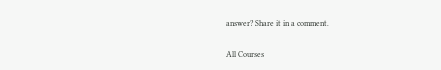answer? Share it in a comment.

All Courses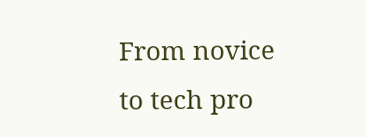From novice to tech pro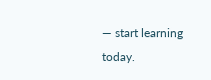— start learning today.